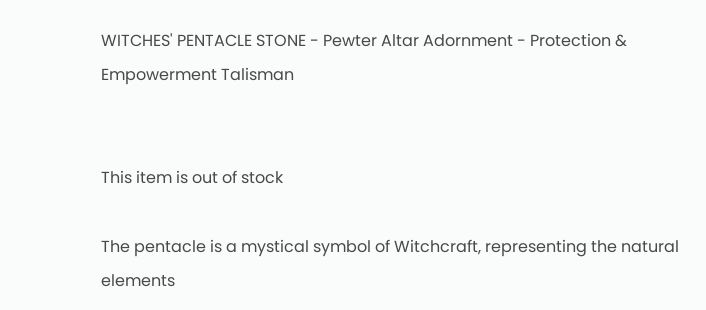WITCHES' PENTACLE STONE - Pewter Altar Adornment - Protection & Empowerment Talisman


This item is out of stock

The pentacle is a mystical symbol of Witchcraft, representing the natural elements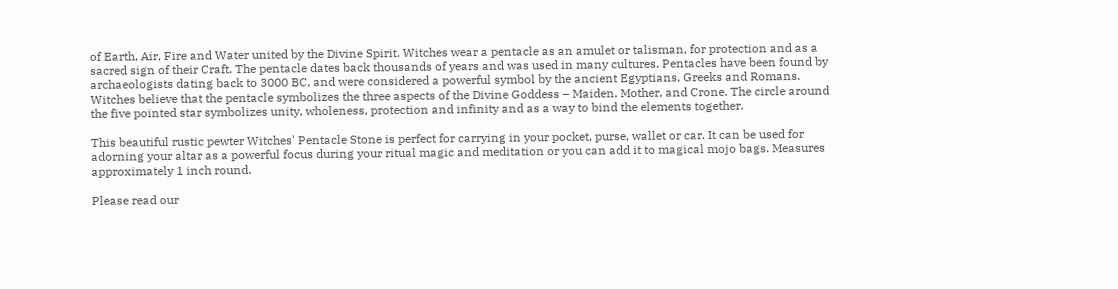of Earth, Air, Fire and Water united by the Divine Spirit. Witches wear a pentacle as an amulet or talisman, for protection and as a sacred sign of their Craft. The pentacle dates back thousands of years and was used in many cultures. Pentacles have been found by archaeologists dating back to 3000 BC, and were considered a powerful symbol by the ancient Egyptians, Greeks and Romans. Witches believe that the pentacle symbolizes the three aspects of the Divine Goddess – Maiden, Mother, and Crone. The circle around the five pointed star symbolizes unity, wholeness, protection and infinity and as a way to bind the elements together.

This beautiful rustic pewter Witches' Pentacle Stone is perfect for carrying in your pocket, purse, wallet or car. It can be used for adorning your altar as a powerful focus during your ritual magic and meditation or you can add it to magical mojo bags. Measures approximately 1 inch round.

Please read our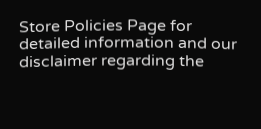Store Policies Page for detailed information and our disclaimer regarding the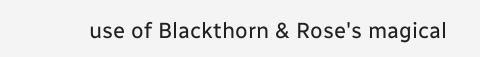use of Blackthorn & Rose's magical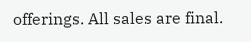offerings. All sales are final.